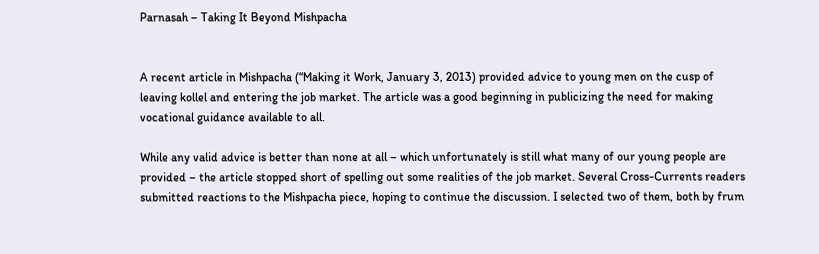Parnasah – Taking It Beyond Mishpacha


A recent article in Mishpacha (“Making it Work, January 3, 2013) provided advice to young men on the cusp of leaving kollel and entering the job market. The article was a good beginning in publicizing the need for making vocational guidance available to all.

While any valid advice is better than none at all – which unfortunately is still what many of our young people are provided – the article stopped short of spelling out some realities of the job market. Several Cross-Currents readers submitted reactions to the Mishpacha piece, hoping to continue the discussion. I selected two of them, both by frum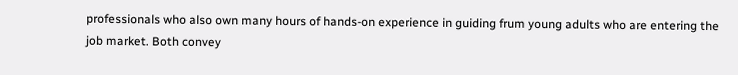professionals who also own many hours of hands-on experience in guiding frum young adults who are entering the job market. Both convey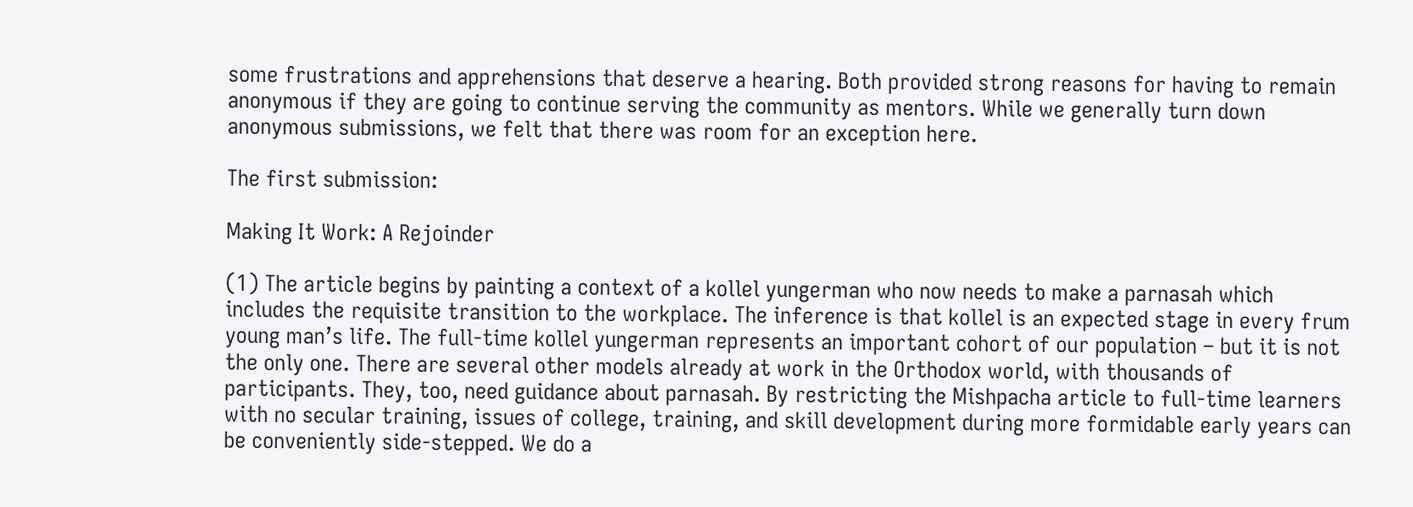some frustrations and apprehensions that deserve a hearing. Both provided strong reasons for having to remain anonymous if they are going to continue serving the community as mentors. While we generally turn down anonymous submissions, we felt that there was room for an exception here.

The first submission:

Making It Work: A Rejoinder

(1) The article begins by painting a context of a kollel yungerman who now needs to make a parnasah which includes the requisite transition to the workplace. The inference is that kollel is an expected stage in every frum young man’s life. The full-time kollel yungerman represents an important cohort of our population – but it is not the only one. There are several other models already at work in the Orthodox world, with thousands of participants. They, too, need guidance about parnasah. By restricting the Mishpacha article to full-time learners with no secular training, issues of college, training, and skill development during more formidable early years can be conveniently side-stepped. We do a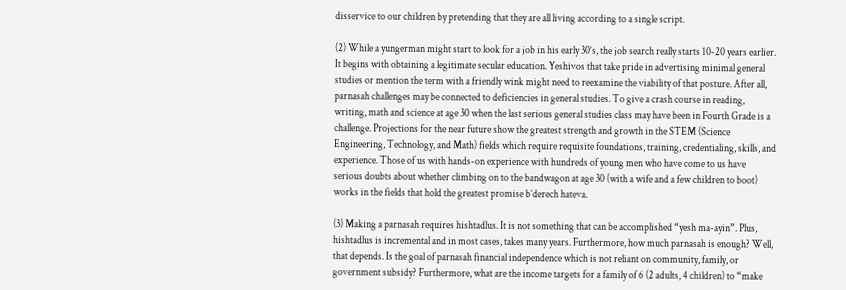disservice to our children by pretending that they are all living according to a single script.

(2) While a yungerman might start to look for a job in his early 30’s, the job search really starts 10-20 years earlier. It begins with obtaining a legitimate secular education. Yeshivos that take pride in advertising minimal general studies or mention the term with a friendly wink might need to reexamine the viability of that posture. After all, parnasah challenges may be connected to deficiencies in general studies. To give a crash course in reading, writing, math and science at age 30 when the last serious general studies class may have been in Fourth Grade is a challenge. Projections for the near future show the greatest strength and growth in the STEM (Science Engineering, Technology, and Math) fields which require requisite foundations, training, credentialing, skills, and experience. Those of us with hands-on experience with hundreds of young men who have come to us have serious doubts about whether climbing on to the bandwagon at age 30 (with a wife and a few children to boot) works in the fields that hold the greatest promise b’derech hateva.

(3) Making a parnasah requires hishtadlus. It is not something that can be accomplished “yesh ma-ayin”. Plus, hishtadlus is incremental and in most cases, takes many years. Furthermore, how much parnasah is enough? Well, that depends. Is the goal of parnasah financial independence which is not reliant on community, family, or government subsidy? Furthermore, what are the income targets for a family of 6 (2 adults, 4 children) to “make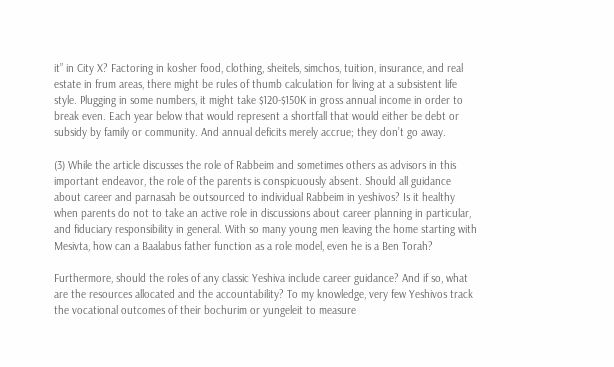it” in City X? Factoring in kosher food, clothing, sheitels, simchos, tuition, insurance, and real estate in frum areas, there might be rules of thumb calculation for living at a subsistent life style. Plugging in some numbers, it might take $120-$150K in gross annual income in order to break even. Each year below that would represent a shortfall that would either be debt or subsidy by family or community. And annual deficits merely accrue; they don’t go away.

(3) While the article discusses the role of Rabbeim and sometimes others as advisors in this important endeavor, the role of the parents is conspicuously absent. Should all guidance about career and parnasah be outsourced to individual Rabbeim in yeshivos? Is it healthy when parents do not to take an active role in discussions about career planning in particular, and fiduciary responsibility in general. With so many young men leaving the home starting with Mesivta, how can a Baalabus father function as a role model, even he is a Ben Torah?

Furthermore, should the roles of any classic Yeshiva include career guidance? And if so, what are the resources allocated and the accountability? To my knowledge, very few Yeshivos track the vocational outcomes of their bochurim or yungeleit to measure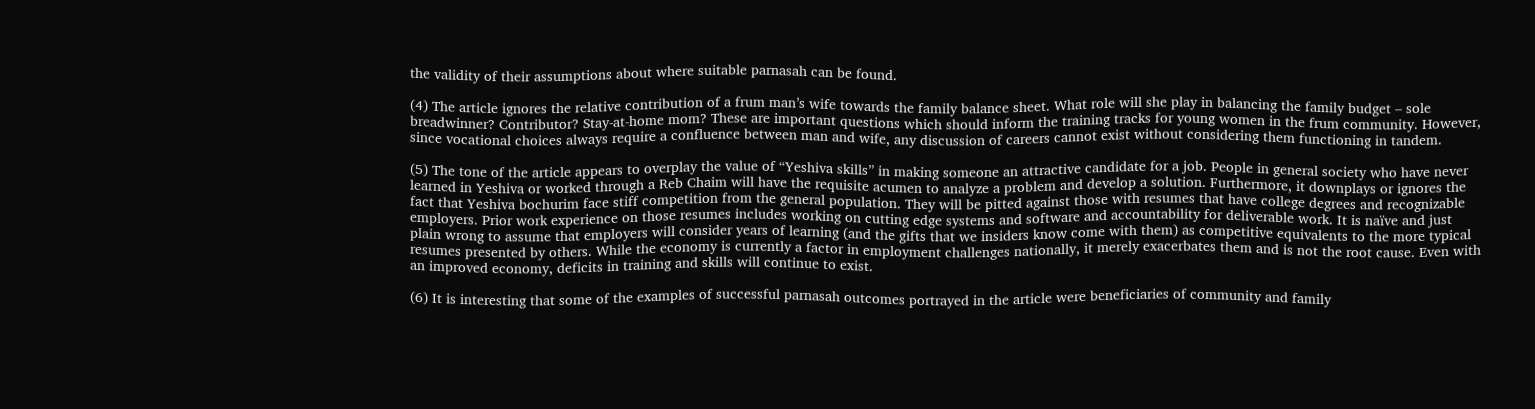the validity of their assumptions about where suitable parnasah can be found.

(4) The article ignores the relative contribution of a frum man’s wife towards the family balance sheet. What role will she play in balancing the family budget – sole breadwinner? Contributor? Stay-at-home mom? These are important questions which should inform the training tracks for young women in the frum community. However, since vocational choices always require a confluence between man and wife, any discussion of careers cannot exist without considering them functioning in tandem.

(5) The tone of the article appears to overplay the value of “Yeshiva skills” in making someone an attractive candidate for a job. People in general society who have never learned in Yeshiva or worked through a Reb Chaim will have the requisite acumen to analyze a problem and develop a solution. Furthermore, it downplays or ignores the fact that Yeshiva bochurim face stiff competition from the general population. They will be pitted against those with resumes that have college degrees and recognizable employers. Prior work experience on those resumes includes working on cutting edge systems and software and accountability for deliverable work. It is naïve and just plain wrong to assume that employers will consider years of learning (and the gifts that we insiders know come with them) as competitive equivalents to the more typical resumes presented by others. While the economy is currently a factor in employment challenges nationally, it merely exacerbates them and is not the root cause. Even with an improved economy, deficits in training and skills will continue to exist.

(6) It is interesting that some of the examples of successful parnasah outcomes portrayed in the article were beneficiaries of community and family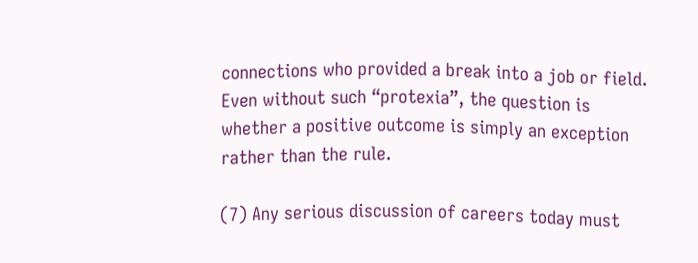connections who provided a break into a job or field. Even without such “protexia”, the question is whether a positive outcome is simply an exception rather than the rule.

(7) Any serious discussion of careers today must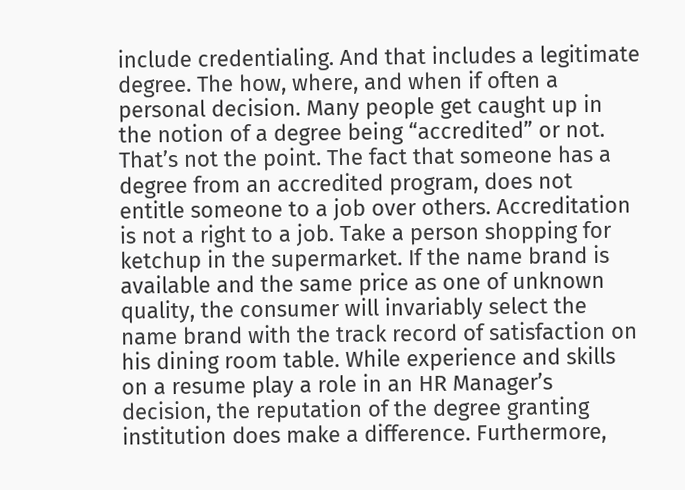include credentialing. And that includes a legitimate degree. The how, where, and when if often a personal decision. Many people get caught up in the notion of a degree being “accredited” or not. That’s not the point. The fact that someone has a degree from an accredited program, does not entitle someone to a job over others. Accreditation is not a right to a job. Take a person shopping for ketchup in the supermarket. If the name brand is available and the same price as one of unknown quality, the consumer will invariably select the name brand with the track record of satisfaction on his dining room table. While experience and skills on a resume play a role in an HR Manager’s decision, the reputation of the degree granting institution does make a difference. Furthermore,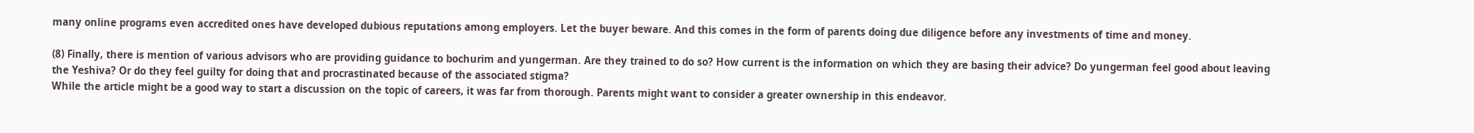many online programs even accredited ones have developed dubious reputations among employers. Let the buyer beware. And this comes in the form of parents doing due diligence before any investments of time and money.

(8) Finally, there is mention of various advisors who are providing guidance to bochurim and yungerman. Are they trained to do so? How current is the information on which they are basing their advice? Do yungerman feel good about leaving the Yeshiva? Or do they feel guilty for doing that and procrastinated because of the associated stigma?
While the article might be a good way to start a discussion on the topic of careers, it was far from thorough. Parents might want to consider a greater ownership in this endeavor.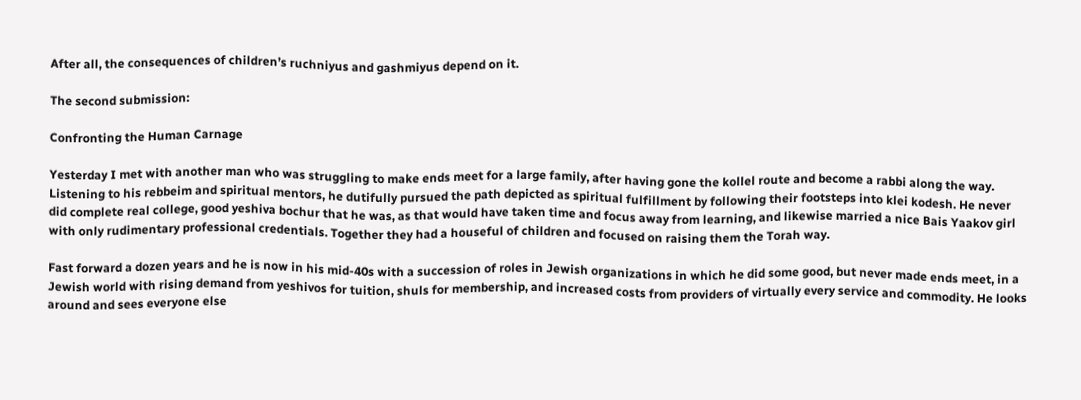After all, the consequences of children’s ruchniyus and gashmiyus depend on it.

The second submission:

Confronting the Human Carnage

Yesterday I met with another man who was struggling to make ends meet for a large family, after having gone the kollel route and become a rabbi along the way. Listening to his rebbeim and spiritual mentors, he dutifully pursued the path depicted as spiritual fulfillment by following their footsteps into klei kodesh. He never did complete real college, good yeshiva bochur that he was, as that would have taken time and focus away from learning, and likewise married a nice Bais Yaakov girl with only rudimentary professional credentials. Together they had a houseful of children and focused on raising them the Torah way.

Fast forward a dozen years and he is now in his mid-40s with a succession of roles in Jewish organizations in which he did some good, but never made ends meet, in a Jewish world with rising demand from yeshivos for tuition, shuls for membership, and increased costs from providers of virtually every service and commodity. He looks around and sees everyone else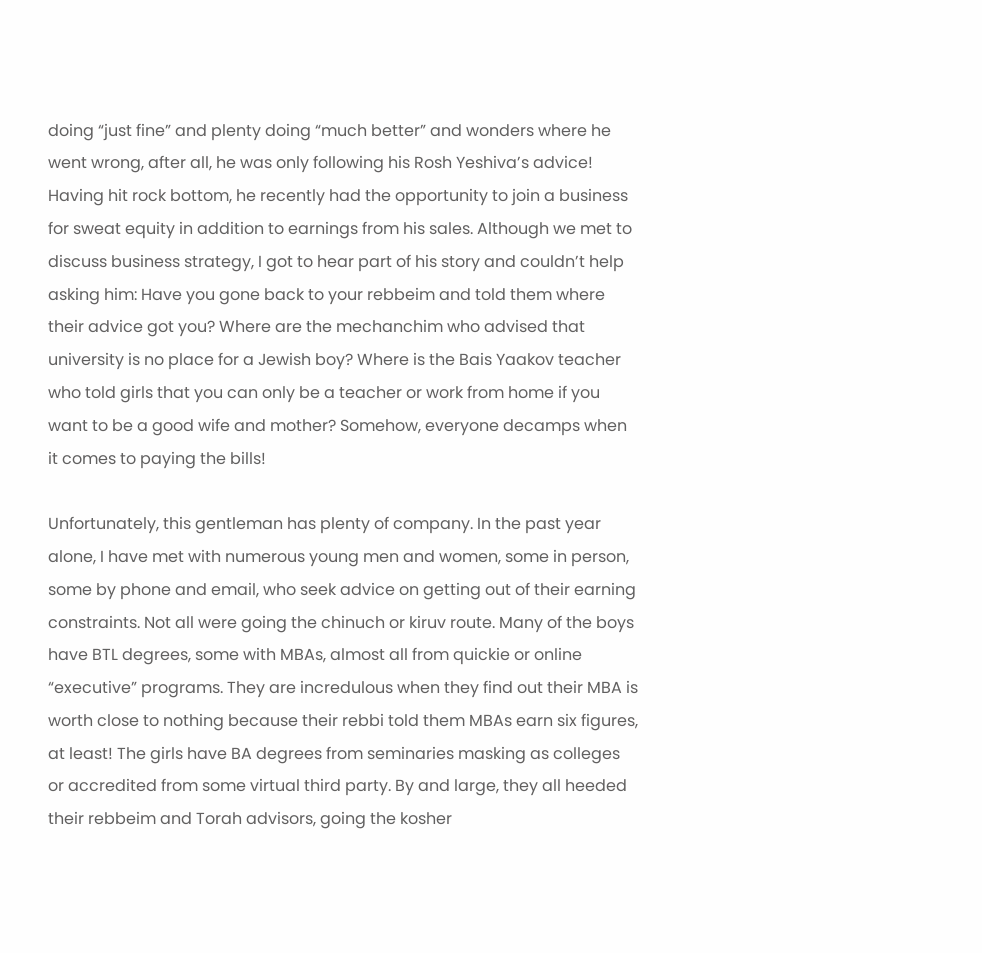doing “just fine” and plenty doing “much better” and wonders where he went wrong, after all, he was only following his Rosh Yeshiva’s advice! Having hit rock bottom, he recently had the opportunity to join a business for sweat equity in addition to earnings from his sales. Although we met to discuss business strategy, I got to hear part of his story and couldn’t help asking him: Have you gone back to your rebbeim and told them where their advice got you? Where are the mechanchim who advised that university is no place for a Jewish boy? Where is the Bais Yaakov teacher who told girls that you can only be a teacher or work from home if you want to be a good wife and mother? Somehow, everyone decamps when it comes to paying the bills!

Unfortunately, this gentleman has plenty of company. In the past year alone, I have met with numerous young men and women, some in person, some by phone and email, who seek advice on getting out of their earning constraints. Not all were going the chinuch or kiruv route. Many of the boys have BTL degrees, some with MBAs, almost all from quickie or online “executive” programs. They are incredulous when they find out their MBA is worth close to nothing because their rebbi told them MBAs earn six figures, at least! The girls have BA degrees from seminaries masking as colleges or accredited from some virtual third party. By and large, they all heeded their rebbeim and Torah advisors, going the kosher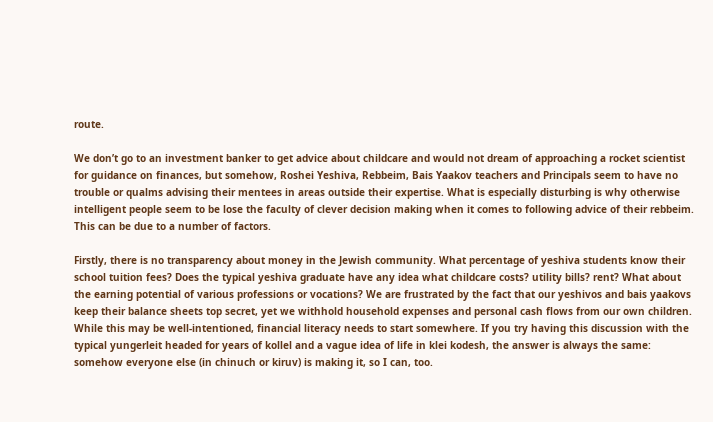route.

We don’t go to an investment banker to get advice about childcare and would not dream of approaching a rocket scientist for guidance on finances, but somehow, Roshei Yeshiva, Rebbeim, Bais Yaakov teachers and Principals seem to have no trouble or qualms advising their mentees in areas outside their expertise. What is especially disturbing is why otherwise intelligent people seem to be lose the faculty of clever decision making when it comes to following advice of their rebbeim. This can be due to a number of factors.

Firstly, there is no transparency about money in the Jewish community. What percentage of yeshiva students know their school tuition fees? Does the typical yeshiva graduate have any idea what childcare costs? utility bills? rent? What about the earning potential of various professions or vocations? We are frustrated by the fact that our yeshivos and bais yaakovs keep their balance sheets top secret, yet we withhold household expenses and personal cash flows from our own children. While this may be well-intentioned, financial literacy needs to start somewhere. If you try having this discussion with the typical yungerleit headed for years of kollel and a vague idea of life in klei kodesh, the answer is always the same: somehow everyone else (in chinuch or kiruv) is making it, so I can, too.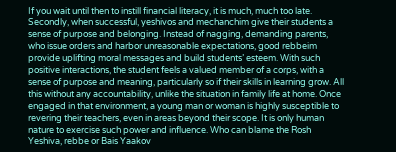If you wait until then to instill financial literacy, it is much, much too late.
Secondly, when successful, yeshivos and mechanchim give their students a sense of purpose and belonging. Instead of nagging, demanding parents, who issue orders and harbor unreasonable expectations, good rebbeim provide uplifting moral messages and build students’ esteem. With such positive interactions, the student feels a valued member of a corps, with a sense of purpose and meaning, particularly so if their skills in learning grow. All this without any accountability, unlike the situation in family life at home. Once engaged in that environment, a young man or woman is highly susceptible to revering their teachers, even in areas beyond their scope. It is only human nature to exercise such power and influence. Who can blame the Rosh Yeshiva, rebbe or Bais Yaakov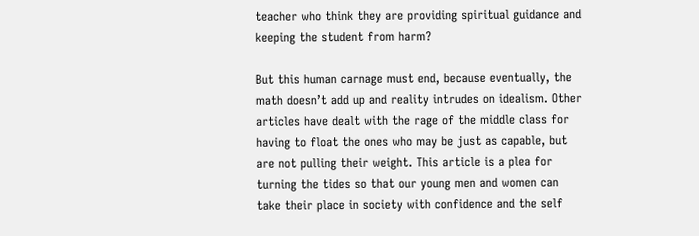teacher who think they are providing spiritual guidance and keeping the student from harm?

But this human carnage must end, because eventually, the math doesn’t add up and reality intrudes on idealism. Other articles have dealt with the rage of the middle class for having to float the ones who may be just as capable, but are not pulling their weight. This article is a plea for turning the tides so that our young men and women can take their place in society with confidence and the self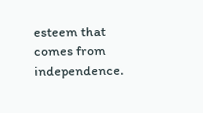esteem that comes from independence.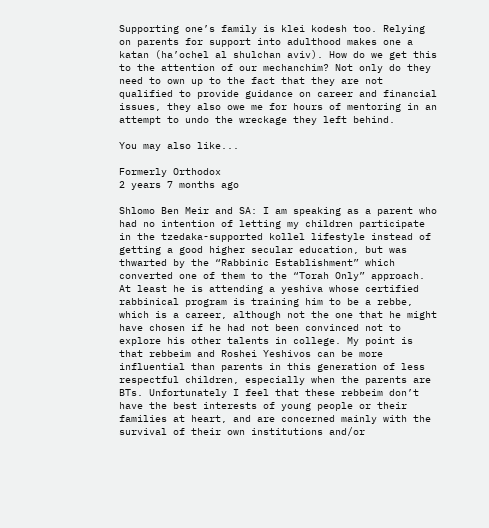Supporting one’s family is klei kodesh too. Relying on parents for support into adulthood makes one a katan (ha’ochel al shulchan aviv). How do we get this to the attention of our mechanchim? Not only do they need to own up to the fact that they are not qualified to provide guidance on career and financial issues, they also owe me for hours of mentoring in an attempt to undo the wreckage they left behind.

You may also like...

Formerly Orthodox
2 years 7 months ago

Shlomo Ben Meir and SA: I am speaking as a parent who had no intention of letting my children participate in the tzedaka-supported kollel lifestyle instead of getting a good higher secular education, but was thwarted by the “Rabbinic Establishment” which converted one of them to the “Torah Only” approach. At least he is attending a yeshiva whose certified rabbinical program is training him to be a rebbe, which is a career, although not the one that he might have chosen if he had not been convinced not to explore his other talents in college. My point is that rebbeim and Roshei Yeshivos can be more influential than parents in this generation of less respectful children, especially when the parents are BTs. Unfortunately I feel that these rebbeim don’t have the best interests of young people or their families at heart, and are concerned mainly with the survival of their own institutions and/or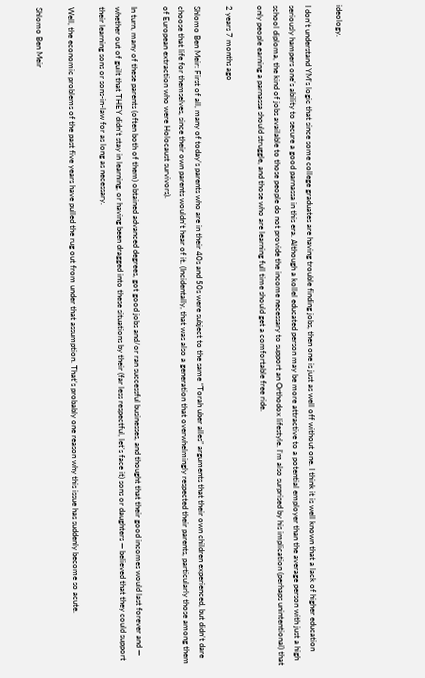ideology.

I don’t understand YM’s logic that since some college graduates are having trouble finding jobs, then one is just as well off without one. I think it is well known that a lack of higher education seriously hampers one’s ability to secure a good parnassa in this era. Although a kollel educated person may be more attractive to a potential employer than the average person with just a high school diploma, the kind of jobs available to those people do not provide the income necessary to support an Orthodox lifestyle. I’m also surprised by his implication (perhaps unintentional) that only people earning a parnassa should struggle, and those who are learning full time should get a comfortable free ride.

2 years 7 months ago

Shlomo Ben Meir: First of all, many of today’s parents who are in their 40s and 50s were subject to the same “Torah uber alles” arguments that their own children experienced, but didn’t dare choose that life for themselves, since their own parents wouldn’t hear of it. (Incidentally, that was also a generation that overwhelmingly respected their parents, particularly those among them of European extraction who were Holocaust survivors).

In turn, many of these parents (often both of them) obtained advanced degrees, got good jobs and/or ran successful businesses, and thought that their good incomes would last forever and — whether out of guilt that THEY didn’t stay in learning, or having been dragged into these situations by their (far less respectful, let’s face it) sons or daughters — believed that they could support their learning sons or sons-in-law for as long as necessary.

Well, the economic problems of the past five years have pulled the rug out from under that assumption. That’s probably one reason why this issue has suddenly become so acute.

Shlomo Ben Meir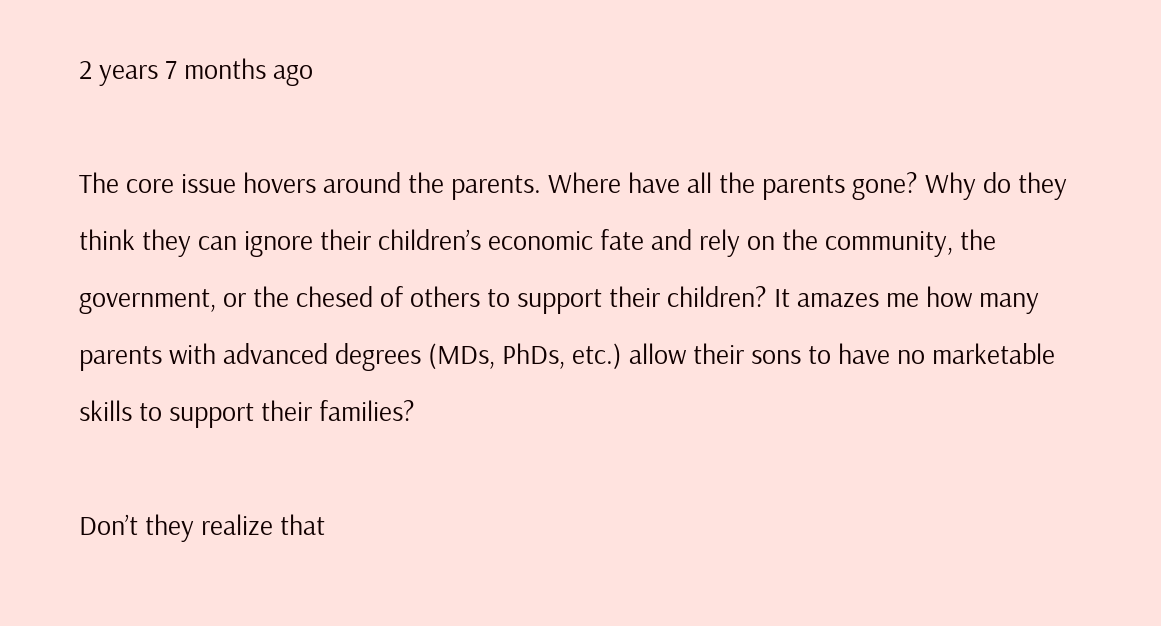2 years 7 months ago

The core issue hovers around the parents. Where have all the parents gone? Why do they think they can ignore their children’s economic fate and rely on the community, the government, or the chesed of others to support their children? It amazes me how many parents with advanced degrees (MDs, PhDs, etc.) allow their sons to have no marketable skills to support their families?

Don’t they realize that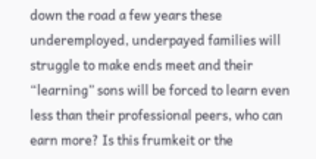down the road a few years these underemployed, underpayed families will struggle to make ends meet and their “learning” sons will be forced to learn even less than their professional peers, who can earn more? Is this frumkeit or the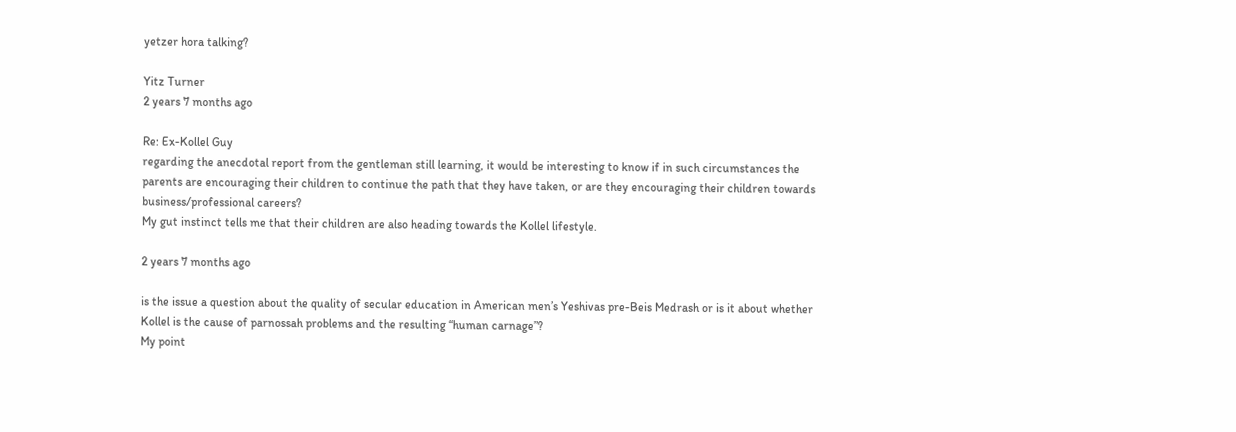yetzer hora talking?

Yitz Turner
2 years 7 months ago

Re: Ex-Kollel Guy
regarding the anecdotal report from the gentleman still learning, it would be interesting to know if in such circumstances the parents are encouraging their children to continue the path that they have taken, or are they encouraging their children towards business/professional careers?
My gut instinct tells me that their children are also heading towards the Kollel lifestyle.

2 years 7 months ago

is the issue a question about the quality of secular education in American men’s Yeshivas pre-Beis Medrash or is it about whether Kollel is the cause of parnossah problems and the resulting “human carnage”?
My point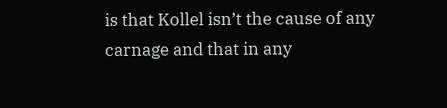is that Kollel isn’t the cause of any carnage and that in any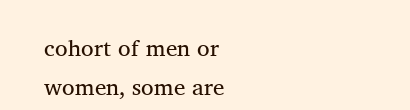cohort of men or women, some are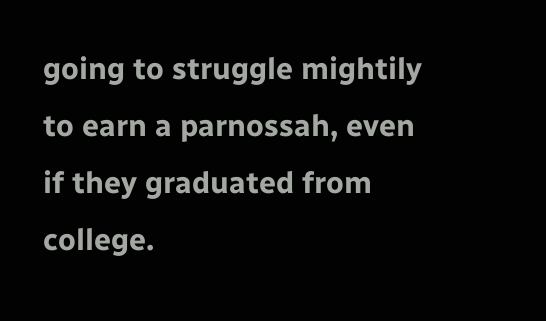going to struggle mightily to earn a parnossah, even if they graduated from college.